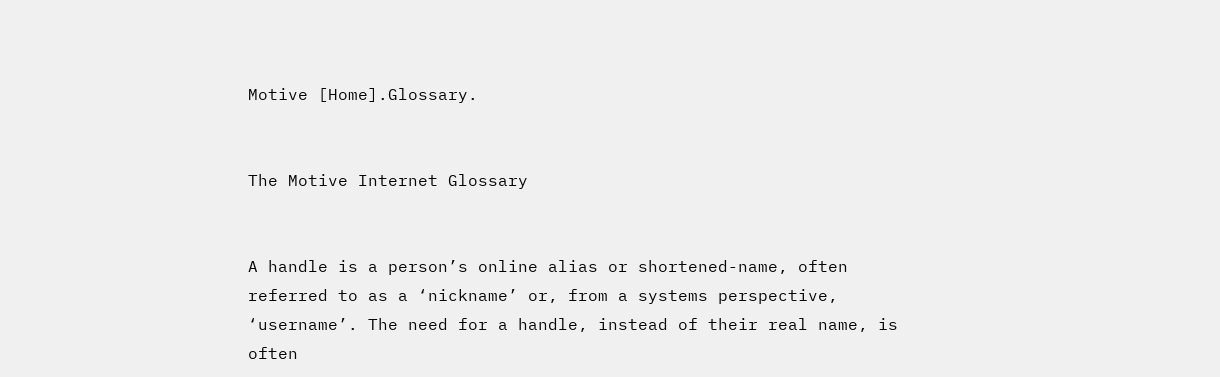Motive [Home].Glossary.


The Motive Internet Glossary


A handle is a person’s online alias or shortened-name, often referred to as a ‘nickname’ or, from a systems perspective, ‘username’. The need for a handle, instead of their real name, is often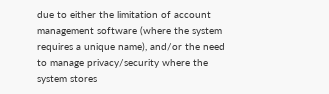due to either the limitation of account management software (where the system requires a unique name), and/or the need to manage privacy/security where the system stores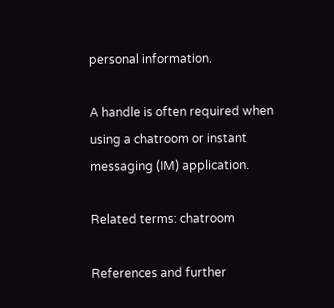personal information.

A handle is often required when using a chatroom or instant messaging (IM) application.

Related terms: chatroom

References and further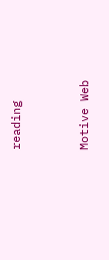reading


Motive Web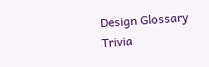Design Glossary Trivia